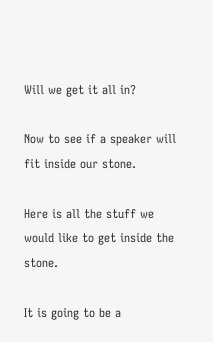Will we get it all in?

Now to see if a speaker will fit inside our stone.

Here is all the stuff we would like to get inside the stone.

It is going to be a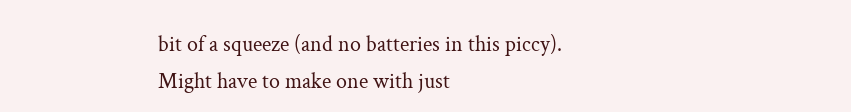bit of a squeeze (and no batteries in this piccy). Might have to make one with just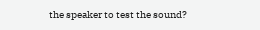the speaker to test the sound?